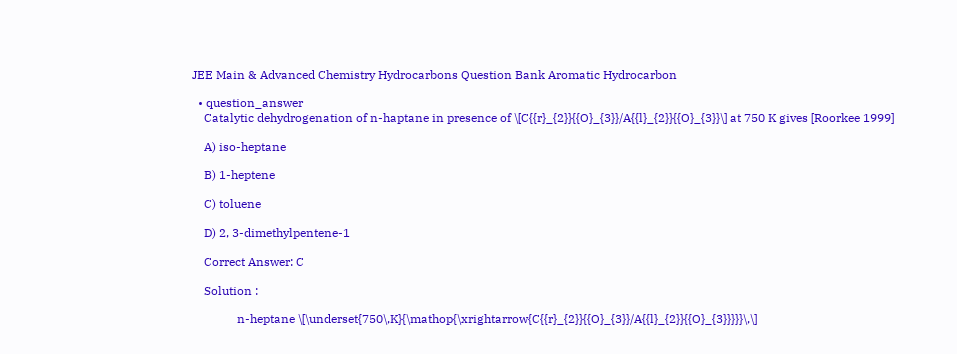JEE Main & Advanced Chemistry Hydrocarbons Question Bank Aromatic Hydrocarbon

  • question_answer
    Catalytic dehydrogenation of n-haptane in presence of \[C{{r}_{2}}{{O}_{3}}/A{{l}_{2}}{{O}_{3}}\] at 750 K gives [Roorkee 1999]

    A) iso-heptane

    B) 1-heptene

    C) toluene

    D) 2, 3-dimethylpentene-1

    Correct Answer: C

    Solution :

               n-heptane \[\underset{750\,K}{\mathop{\xrightarrow{C{{r}_{2}}{{O}_{3}}/A{{l}_{2}}{{O}_{3}}}}}\,\]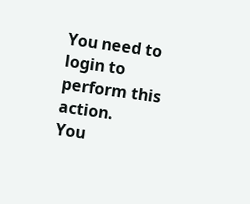You need to login to perform this action.
You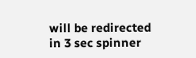will be redirected in 3 sec spinner